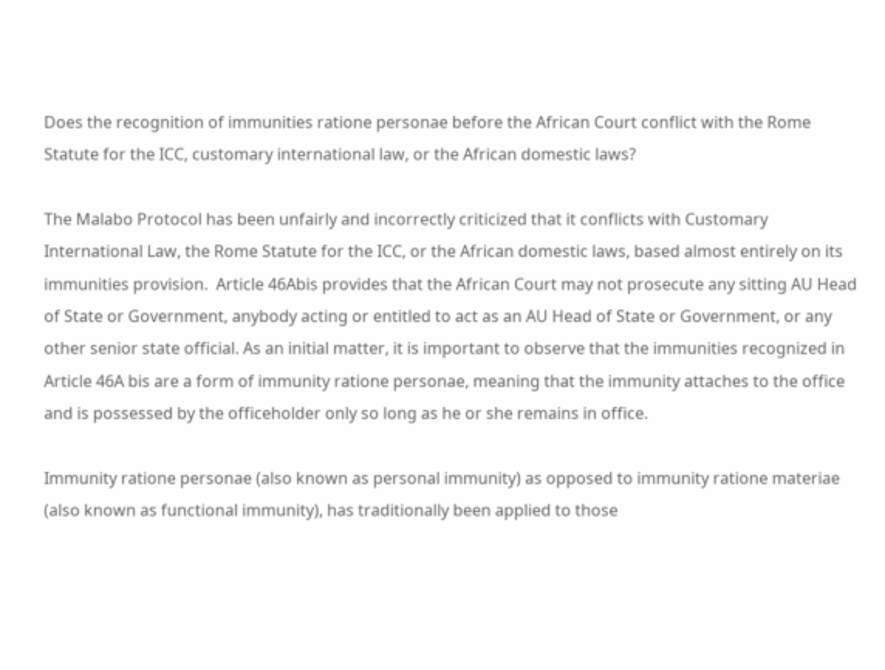Does the recognition of immunities ratione personae before the African Court conflict with the Rome Statute for the ICC, customary international law, or the African domestic laws?

The Malabo Protocol has been unfairly and incorrectly criticized that it conflicts with Customary International Law, the Rome Statute for the ICC, or the African domestic laws, based almost entirely on its immunities provision.  Article 46Abis provides that the African Court may not prosecute any sitting AU Head of State or Government, anybody acting or entitled to act as an AU Head of State or Government, or any other senior state official. As an initial matter, it is important to observe that the immunities recognized in Article 46A bis are a form of immunity ratione personae, meaning that the immunity attaches to the office and is possessed by the officeholder only so long as he or she remains in office.

Immunity ratione personae (also known as personal immunity) as opposed to immunity ratione materiae (also known as functional immunity), has traditionally been applied to those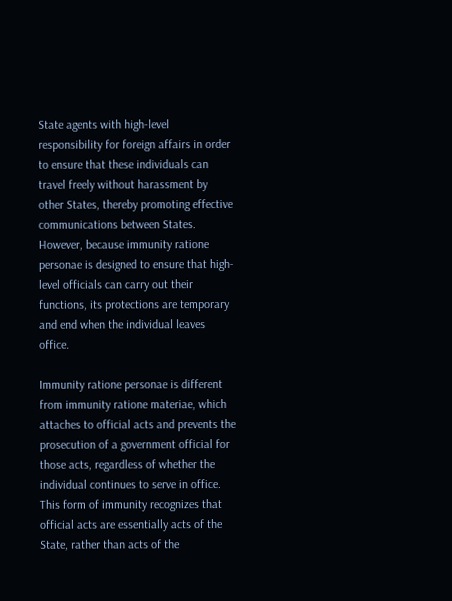State agents with high-level responsibility for foreign affairs in order to ensure that these individuals can travel freely without harassment by other States, thereby promoting effective communications between States. However, because immunity ratione personae is designed to ensure that high-level officials can carry out their functions, its protections are temporary and end when the individual leaves office.

Immunity ratione personae is different from immunity ratione materiae, which attaches to official acts and prevents the prosecution of a government official for those acts, regardless of whether the individual continues to serve in office.  This form of immunity recognizes that official acts are essentially acts of the State, rather than acts of the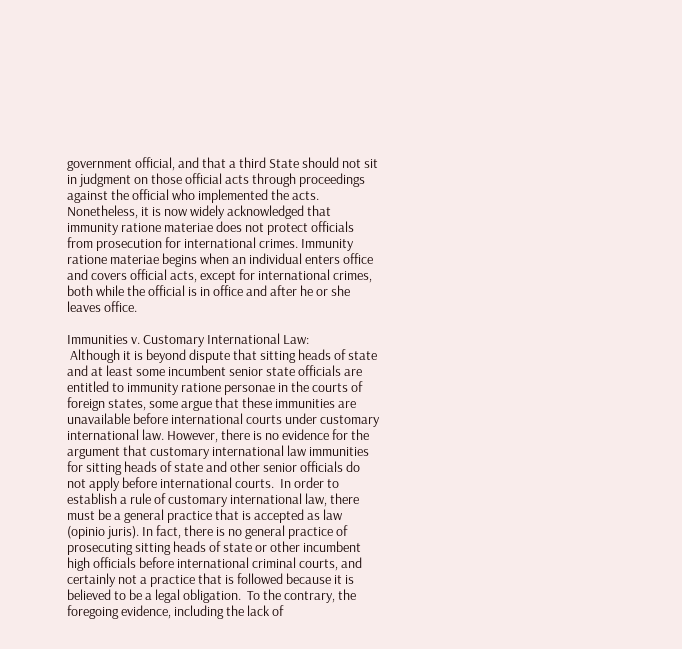government official, and that a third State should not sit in judgment on those official acts through proceedings against the official who implemented the acts. Nonetheless, it is now widely acknowledged that immunity ratione materiae does not protect officials from prosecution for international crimes. Immunity ratione materiae begins when an individual enters office and covers official acts, except for international crimes, both while the official is in office and after he or she leaves office.

Immunities v. Customary International Law:
 Although it is beyond dispute that sitting heads of state and at least some incumbent senior state officials are entitled to immunity ratione personae in the courts of foreign states, some argue that these immunities are unavailable before international courts under customary international law. However, there is no evidence for the argument that customary international law immunities for sitting heads of state and other senior officials do not apply before international courts.  In order to establish a rule of customary international law, there must be a general practice that is accepted as law (opinio juris). In fact, there is no general practice of prosecuting sitting heads of state or other incumbent high officials before international criminal courts, and certainly not a practice that is followed because it is believed to be a legal obligation.  To the contrary, the foregoing evidence, including the lack of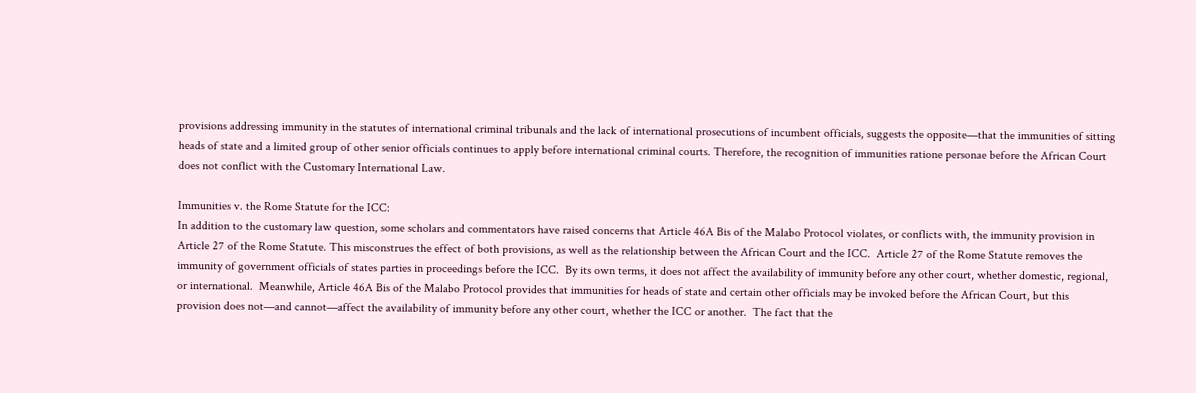provisions addressing immunity in the statutes of international criminal tribunals and the lack of international prosecutions of incumbent officials, suggests the opposite—that the immunities of sitting heads of state and a limited group of other senior officials continues to apply before international criminal courts. Therefore, the recognition of immunities ratione personae before the African Court does not conflict with the Customary International Law.

Immunities v. the Rome Statute for the ICC:
In addition to the customary law question, some scholars and commentators have raised concerns that Article 46A Bis of the Malabo Protocol violates, or conflicts with, the immunity provision in Article 27 of the Rome Statute. This misconstrues the effect of both provisions, as well as the relationship between the African Court and the ICC.  Article 27 of the Rome Statute removes the immunity of government officials of states parties in proceedings before the ICC.  By its own terms, it does not affect the availability of immunity before any other court, whether domestic, regional, or international.  Meanwhile, Article 46A Bis of the Malabo Protocol provides that immunities for heads of state and certain other officials may be invoked before the African Court, but this provision does not—and cannot—affect the availability of immunity before any other court, whether the ICC or another.  The fact that the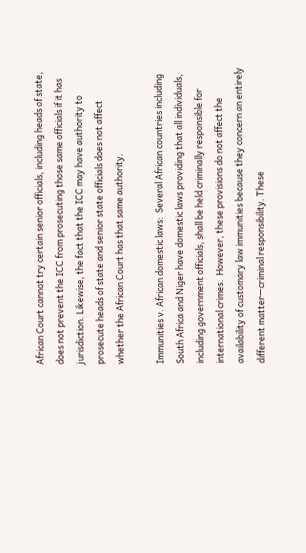African Court cannot try certain senior officials, including heads of state, does not prevent the ICC from prosecuting those same officials if it has jurisdiction. Likewise, the fact that the ICC may have authority to prosecute heads of state and senior state officials does not affect whether the African Court has that same authority.

Immunities v. African domestic laws:  Several African countries including South Africa and Niger have domestic laws providing that all individuals, including government officials, shall be held criminally responsible for international crimes.  However, these provisions do not affect the availability of customary law immunities because they concern an entirely different matter—criminal responsibility. These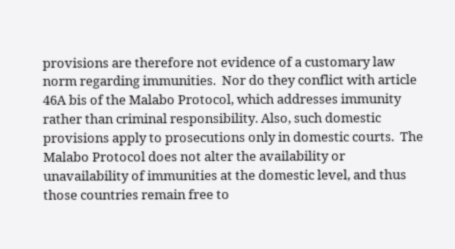provisions are therefore not evidence of a customary law norm regarding immunities.  Nor do they conflict with article 46A bis of the Malabo Protocol, which addresses immunity rather than criminal responsibility. Also, such domestic provisions apply to prosecutions only in domestic courts.  The Malabo Protocol does not alter the availability or unavailability of immunities at the domestic level, and thus those countries remain free to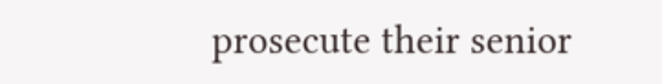prosecute their senior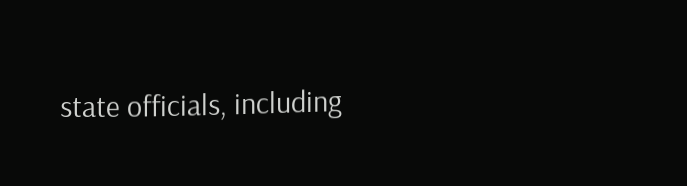state officials, including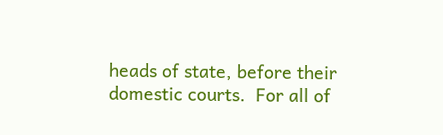heads of state, before their domestic courts.  For all of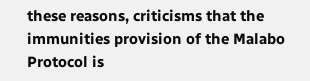these reasons, criticisms that the immunities provision of the Malabo Protocol is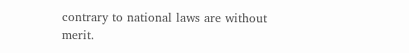contrary to national laws are without merit.